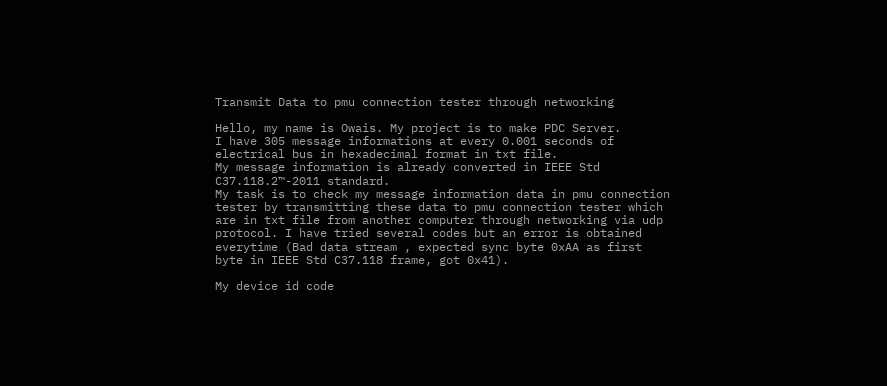Transmit Data to pmu connection tester through networking

Hello, my name is Owais. My project is to make PDC Server.
I have 305 message informations at every 0.001 seconds of electrical bus in hexadecimal format in txt file.
My message information is already converted in IEEE Std C37.118.2™-2011 standard.
My task is to check my message information data in pmu connection tester by transmitting these data to pmu connection tester which are in txt file from another computer through networking via udp protocol. I have tried several codes but an error is obtained everytime (Bad data stream , expected sync byte 0xAA as first byte in IEEE Std C37.118 frame, got 0x41).

My device id code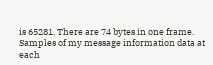is 65281. There are 74 bytes in one frame.
Samples of my message information data at each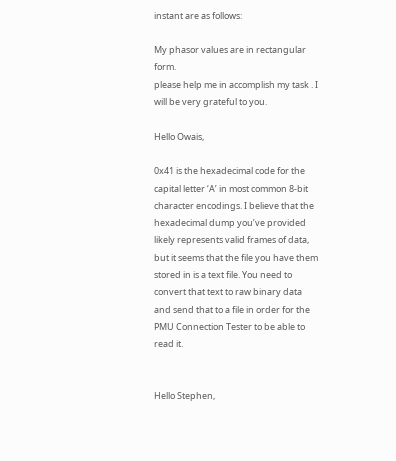instant are as follows:

My phasor values are in rectangular form.
please help me in accomplish my task . I will be very grateful to you.

Hello Owais,

0x41 is the hexadecimal code for the capital letter ‘A’ in most common 8-bit character encodings. I believe that the hexadecimal dump you’ve provided likely represents valid frames of data, but it seems that the file you have them stored in is a text file. You need to convert that text to raw binary data and send that to a file in order for the PMU Connection Tester to be able to read it.


Hello Stephen,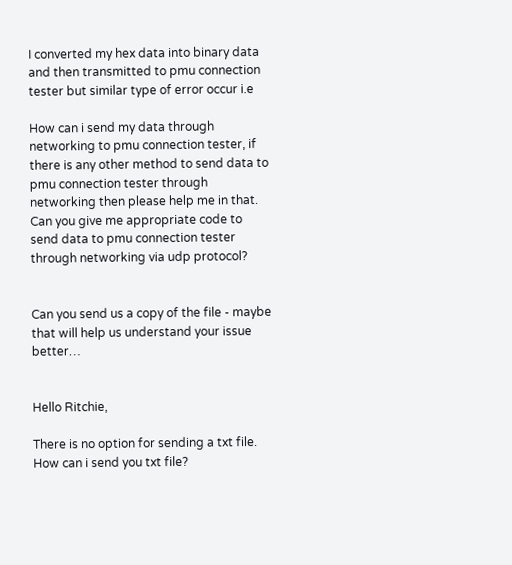I converted my hex data into binary data and then transmitted to pmu connection tester but similar type of error occur i.e

How can i send my data through networking to pmu connection tester, if there is any other method to send data to pmu connection tester through networking then please help me in that.
Can you give me appropriate code to send data to pmu connection tester through networking via udp protocol?


Can you send us a copy of the file - maybe that will help us understand your issue better…


Hello Ritchie,

There is no option for sending a txt file. How can i send you txt file?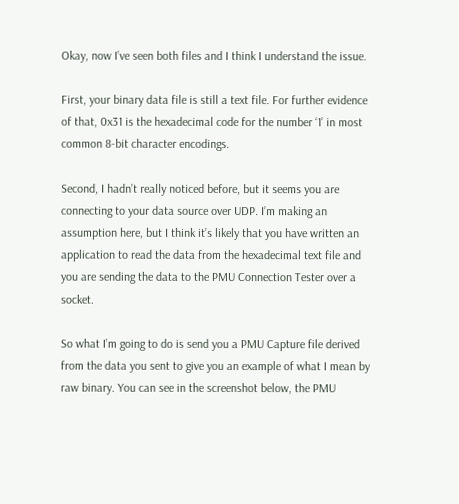Okay, now I’ve seen both files and I think I understand the issue.

First, your binary data file is still a text file. For further evidence of that, 0x31 is the hexadecimal code for the number ‘1’ in most common 8-bit character encodings.

Second, I hadn’t really noticed before, but it seems you are connecting to your data source over UDP. I’m making an assumption here, but I think it’s likely that you have written an application to read the data from the hexadecimal text file and you are sending the data to the PMU Connection Tester over a socket.

So what I’m going to do is send you a PMU Capture file derived from the data you sent to give you an example of what I mean by raw binary. You can see in the screenshot below, the PMU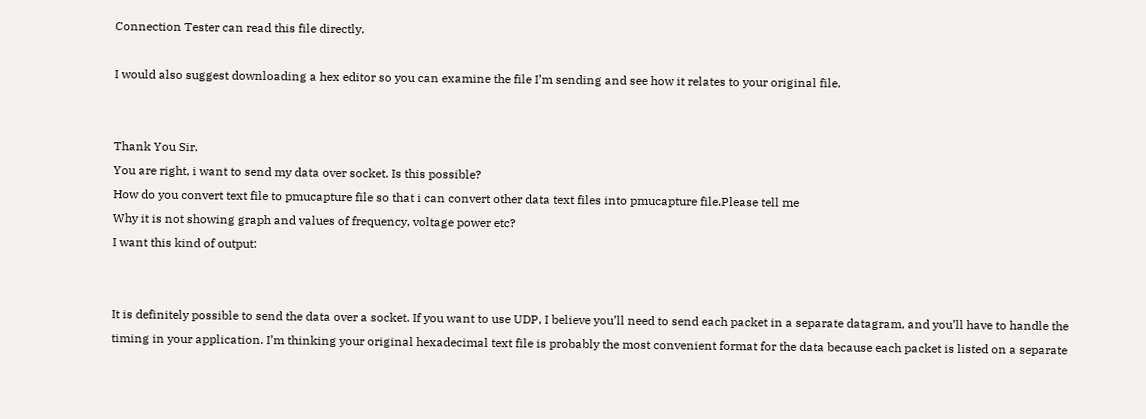Connection Tester can read this file directly.

I would also suggest downloading a hex editor so you can examine the file I’m sending and see how it relates to your original file.


Thank You Sir.
You are right, i want to send my data over socket. Is this possible?
How do you convert text file to pmucapture file so that i can convert other data text files into pmucapture file.Please tell me
Why it is not showing graph and values of frequency, voltage power etc?
I want this kind of output:


It is definitely possible to send the data over a socket. If you want to use UDP, I believe you’ll need to send each packet in a separate datagram, and you’ll have to handle the timing in your application. I’m thinking your original hexadecimal text file is probably the most convenient format for the data because each packet is listed on a separate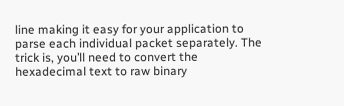line making it easy for your application to parse each individual packet separately. The trick is, you’ll need to convert the hexadecimal text to raw binary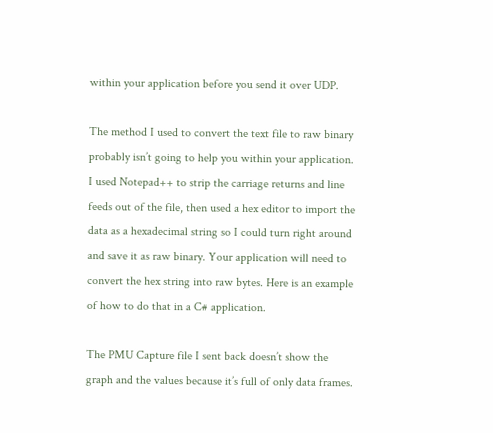within your application before you send it over UDP.

The method I used to convert the text file to raw binary probably isn’t going to help you within your application. I used Notepad++ to strip the carriage returns and line feeds out of the file, then used a hex editor to import the data as a hexadecimal string so I could turn right around and save it as raw binary. Your application will need to convert the hex string into raw bytes. Here is an example of how to do that in a C# application.

The PMU Capture file I sent back doesn’t show the graph and the values because it’s full of only data frames.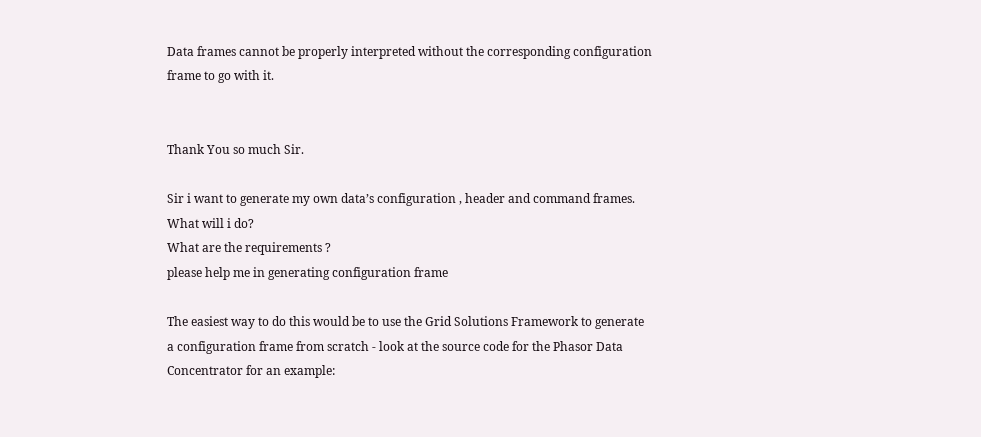Data frames cannot be properly interpreted without the corresponding configuration frame to go with it.


Thank You so much Sir.

Sir i want to generate my own data’s configuration , header and command frames. What will i do?
What are the requirements ?
please help me in generating configuration frame

The easiest way to do this would be to use the Grid Solutions Framework to generate a configuration frame from scratch - look at the source code for the Phasor Data Concentrator for an example: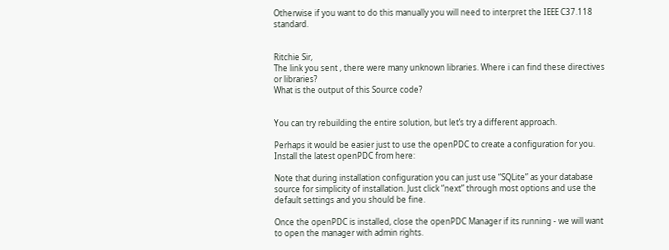Otherwise if you want to do this manually you will need to interpret the IEEE C37.118 standard.


Ritchie Sir,
The link you sent , there were many unknown libraries. Where i can find these directives or libraries?
What is the output of this Source code?


You can try rebuilding the entire solution, but let’s try a different approach.

Perhaps it would be easier just to use the openPDC to create a configuration for you. Install the latest openPDC from here:

Note that during installation configuration you can just use “SQLite” as your database source for simplicity of installation. Just click “next” through most options and use the default settings and you should be fine.

Once the openPDC is installed, close the openPDC Manager if its running - we will want to open the manager with admin rights.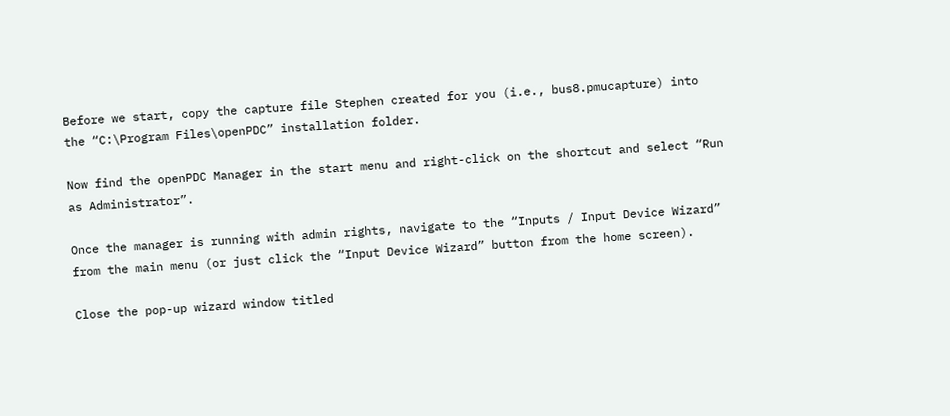Before we start, copy the capture file Stephen created for you (i.e., bus8.pmucapture) into the “C:\Program Files\openPDC” installation folder.

Now find the openPDC Manager in the start menu and right-click on the shortcut and select “Run as Administrator”.

Once the manager is running with admin rights, navigate to the “Inputs / Input Device Wizard” from the main menu (or just click the “Input Device Wizard” button from the home screen).

Close the pop-up wizard window titled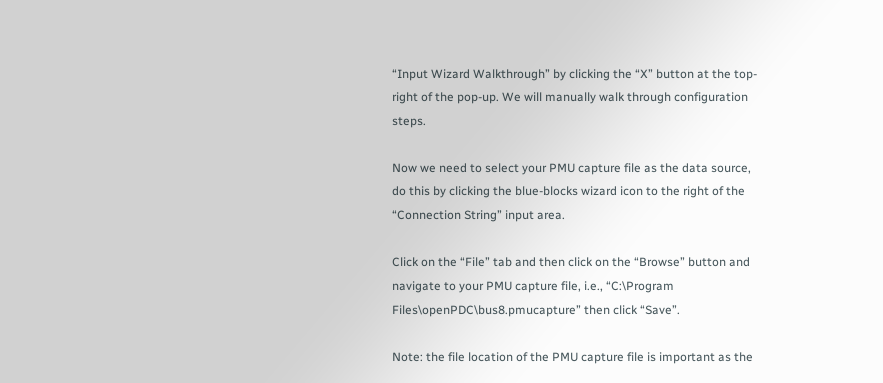“Input Wizard Walkthrough” by clicking the “X” button at the top-right of the pop-up. We will manually walk through configuration steps.

Now we need to select your PMU capture file as the data source, do this by clicking the blue-blocks wizard icon to the right of the “Connection String” input area.

Click on the “File” tab and then click on the “Browse” button and navigate to your PMU capture file, i.e., “C:\Program Files\openPDC\bus8.pmucapture” then click “Save”.

Note: the file location of the PMU capture file is important as the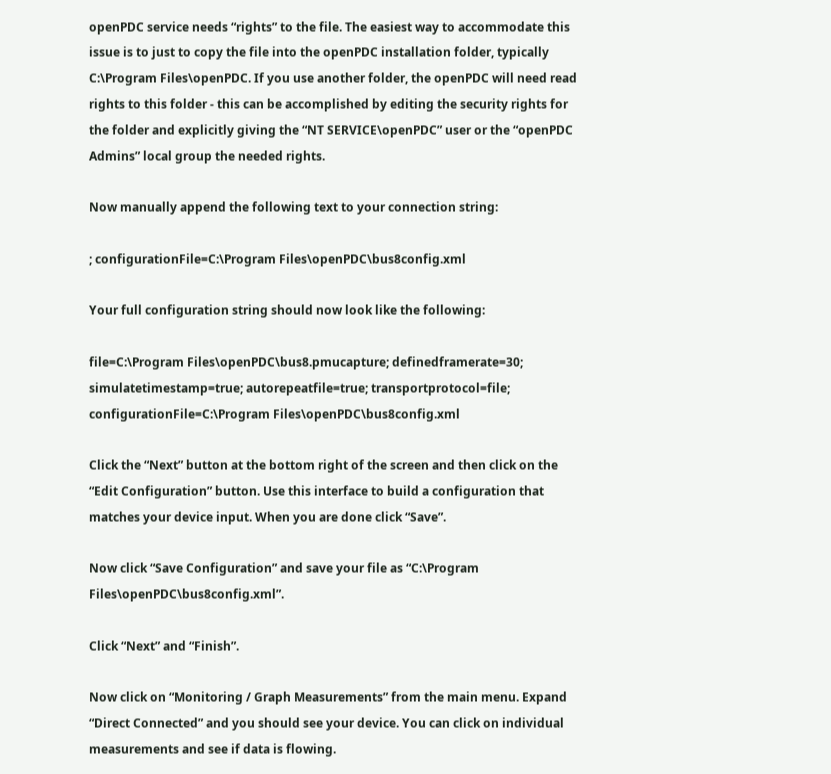openPDC service needs “rights” to the file. The easiest way to accommodate this issue is to just to copy the file into the openPDC installation folder, typically C:\Program Files\openPDC. If you use another folder, the openPDC will need read rights to this folder - this can be accomplished by editing the security rights for the folder and explicitly giving the “NT SERVICE\openPDC” user or the “openPDC Admins” local group the needed rights.

Now manually append the following text to your connection string:

; configurationFile=C:\Program Files\openPDC\bus8config.xml

Your full configuration string should now look like the following:

file=C:\Program Files\openPDC\bus8.pmucapture; definedframerate=30; simulatetimestamp=true; autorepeatfile=true; transportprotocol=file; configurationFile=C:\Program Files\openPDC\bus8config.xml

Click the “Next” button at the bottom right of the screen and then click on the “Edit Configuration” button. Use this interface to build a configuration that matches your device input. When you are done click “Save”.

Now click “Save Configuration” and save your file as “C:\Program Files\openPDC\bus8config.xml”.

Click “Next” and “Finish”.

Now click on “Monitoring / Graph Measurements” from the main menu. Expand “Direct Connected” and you should see your device. You can click on individual measurements and see if data is flowing.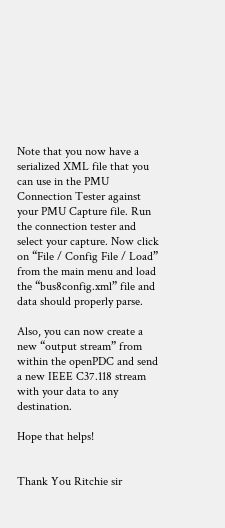Note that you now have a serialized XML file that you can use in the PMU Connection Tester against your PMU Capture file. Run the connection tester and select your capture. Now click on “File / Config File / Load” from the main menu and load the “bus8config.xml” file and data should properly parse.

Also, you can now create a new “output stream” from within the openPDC and send a new IEEE C37.118 stream with your data to any destination.

Hope that helps!


Thank You Ritchie sir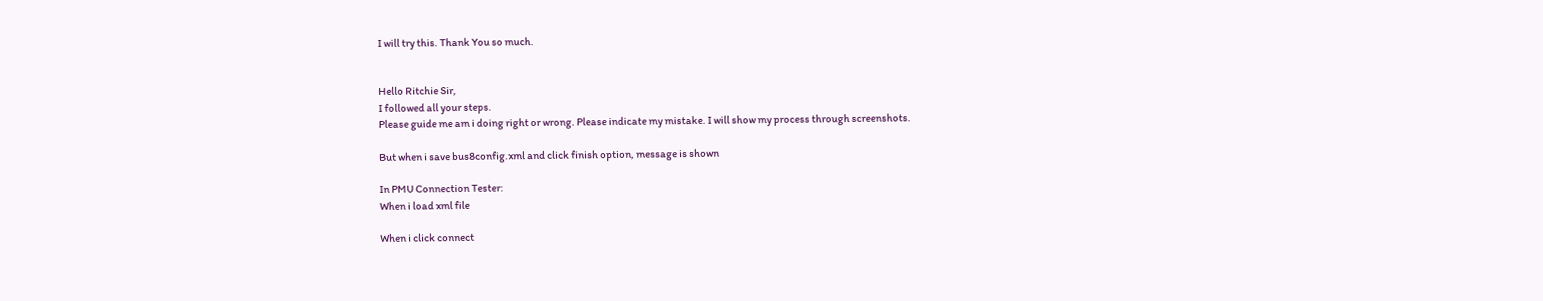I will try this. Thank You so much.


Hello Ritchie Sir,
I followed all your steps.
Please guide me am i doing right or wrong. Please indicate my mistake. I will show my process through screenshots.

But when i save bus8config.xml and click finish option, message is shown

In PMU Connection Tester:
When i load xml file

When i click connect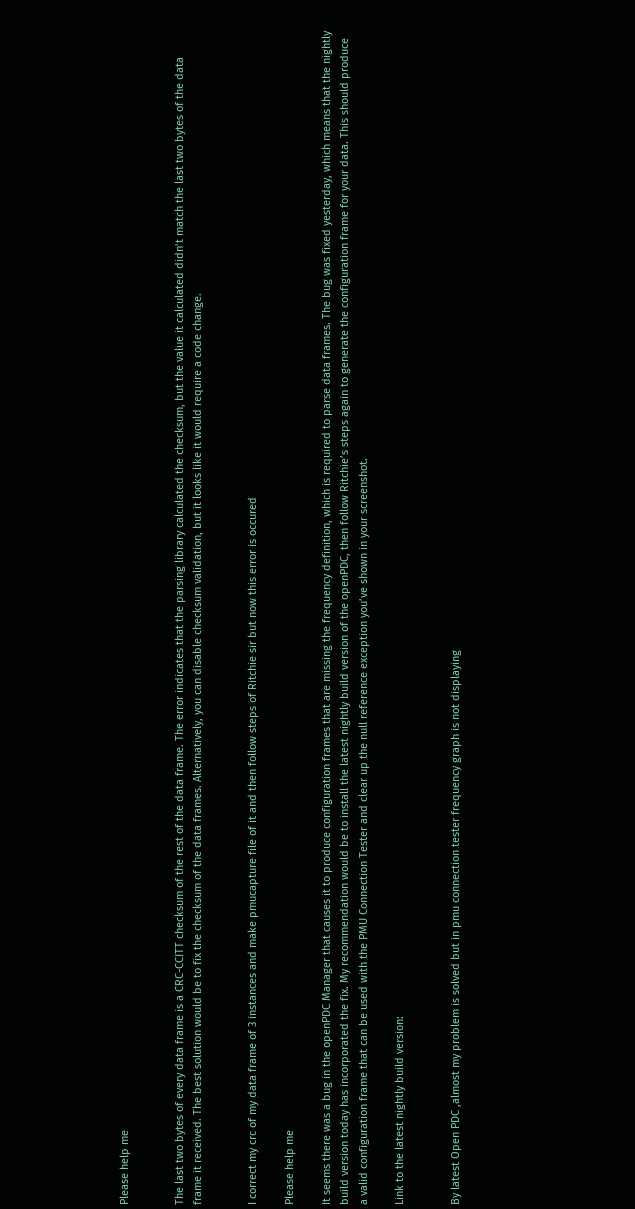Please help me


The last two bytes of every data frame is a CRC-CCITT checksum of the rest of the data frame. The error indicates that the parsing library calculated the checksum, but the value it calculated didn’t match the last two bytes of the data frame it received. The best solution would be to fix the checksum of the data frames. Alternatively, you can disable checksum validation, but it looks like it would require a code change.


I correct my crc of my data frame of 3 instances and make pmucapture file of it and then follow steps of Ritchie sir but now this error is occured

Please help me

It seems there was a bug in the openPDC Manager that causes it to produce configuration frames that are missing the frequency definition, which is required to parse data frames. The bug was fixed yesterday, which means that the nightly build version today has incorporated the fix. My recommendation would be to install the latest nightly build version of the openPDC, then follow Ritchie’s steps again to generate the configuration frame for your data. This should produce a valid configuration frame that can be used with the PMU Connection Tester and clear up the null reference exception you’ve shown in your screenshot.

Link to the latest nightly build version:


By latest Open PDC ,almost my problem is solved but in pmu connection tester frequency graph is not displaying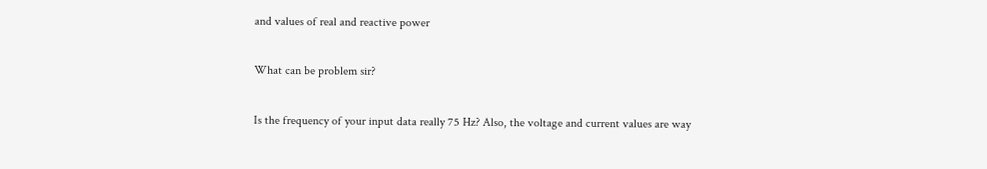and values of real and reactive power

What can be problem sir?

Is the frequency of your input data really 75 Hz? Also, the voltage and current values are way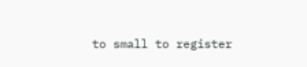to small to register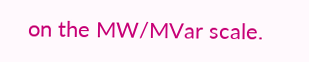on the MW/MVar scale.